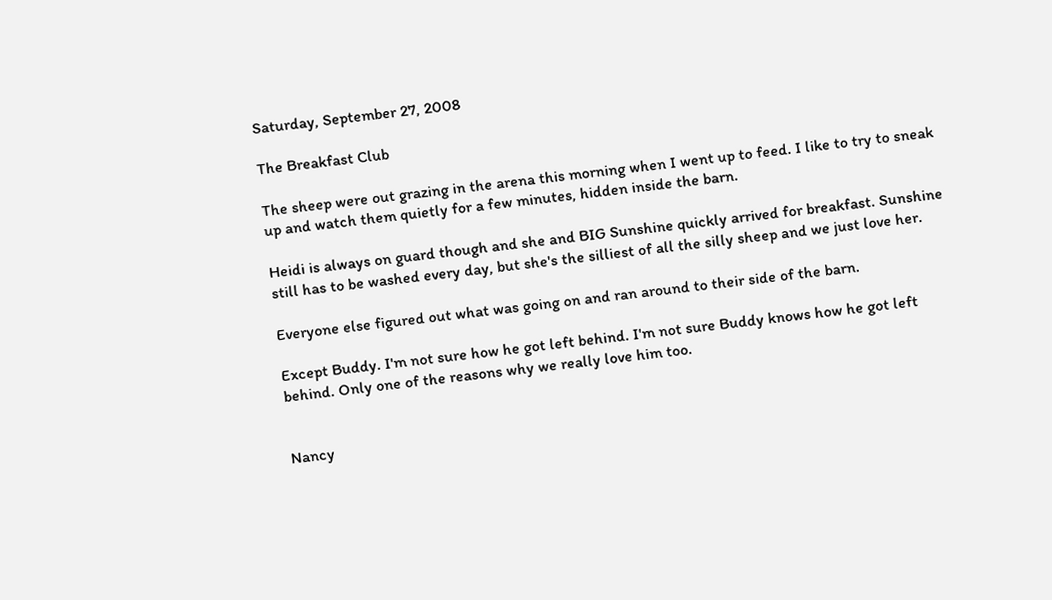Saturday, September 27, 2008

The Breakfast Club

The sheep were out grazing in the arena this morning when I went up to feed. I like to try to sneak up and watch them quietly for a few minutes, hidden inside the barn.

Heidi is always on guard though and she and BIG Sunshine quickly arrived for breakfast. Sunshine still has to be washed every day, but she's the silliest of all the silly sheep and we just love her.

Everyone else figured out what was going on and ran around to their side of the barn.

Except Buddy. I'm not sure how he got left behind. I'm not sure Buddy knows how he got left behind. Only one of the reasons why we really love him too.


Nancy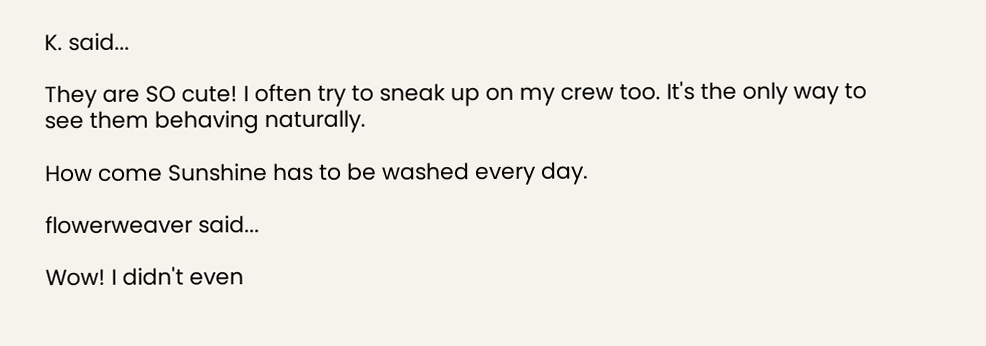K. said...

They are SO cute! I often try to sneak up on my crew too. It's the only way to see them behaving naturally.

How come Sunshine has to be washed every day.

flowerweaver said...

Wow! I didn't even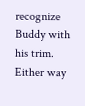recognize Buddy with his trim. Either way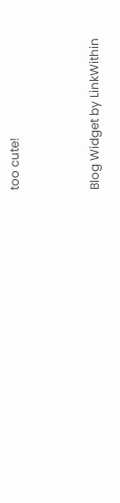too cute!


Blog Widget by LinkWithin